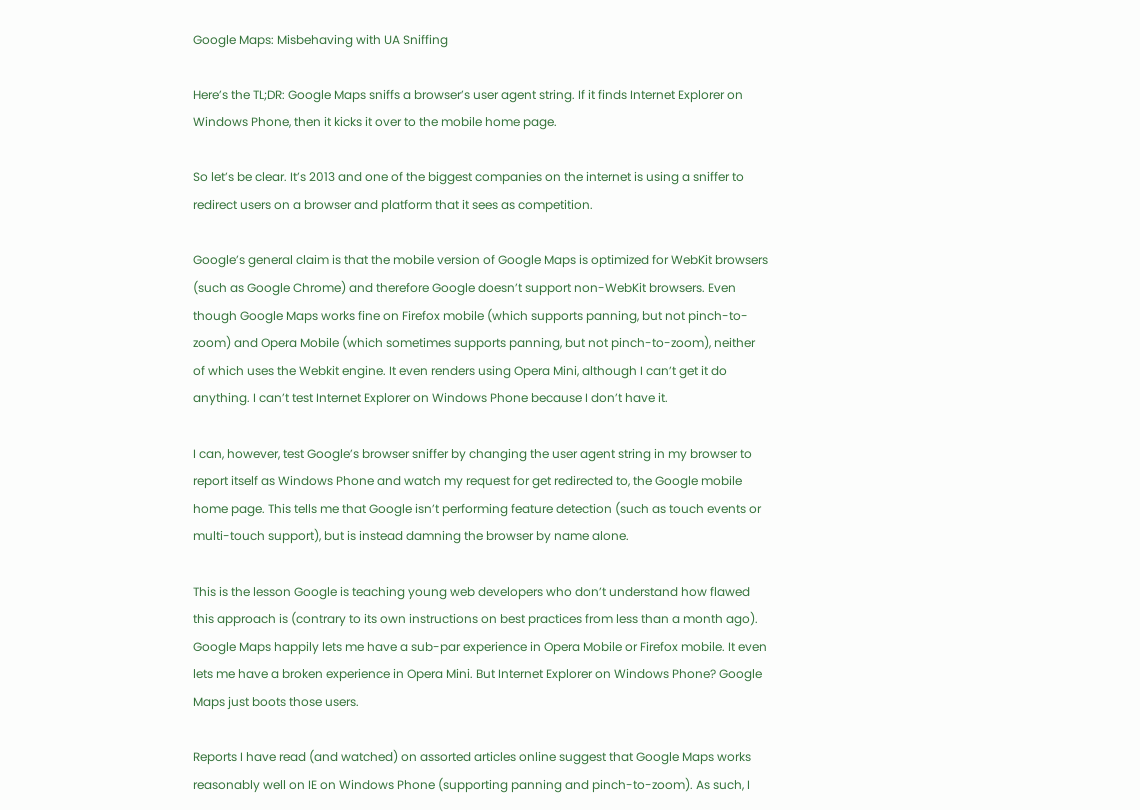Google Maps: Misbehaving with UA Sniffing

Here’s the TL;DR: Google Maps sniffs a browser’s user agent string. If it finds Internet Explorer on Windows Phone, then it kicks it over to the mobile home page.

So let’s be clear. It’s 2013 and one of the biggest companies on the internet is using a sniffer to redirect users on a browser and platform that it sees as competition.

Google’s general claim is that the mobile version of Google Maps is optimized for WebKit browsers (such as Google Chrome) and therefore Google doesn’t support non-WebKit browsers. Even though Google Maps works fine on Firefox mobile (which supports panning, but not pinch-to-zoom) and Opera Mobile (which sometimes supports panning, but not pinch-to-zoom), neither of which uses the Webkit engine. It even renders using Opera Mini, although I can’t get it do anything. I can’t test Internet Explorer on Windows Phone because I don’t have it.

I can, however, test Google’s browser sniffer by changing the user agent string in my browser to report itself as Windows Phone and watch my request for get redirected to, the Google mobile home page. This tells me that Google isn’t performing feature detection (such as touch events or multi-touch support), but is instead damning the browser by name alone.

This is the lesson Google is teaching young web developers who don’t understand how flawed this approach is (contrary to its own instructions on best practices from less than a month ago). Google Maps happily lets me have a sub-par experience in Opera Mobile or Firefox mobile. It even lets me have a broken experience in Opera Mini. But Internet Explorer on Windows Phone? Google Maps just boots those users.

Reports I have read (and watched) on assorted articles online suggest that Google Maps works reasonably well on IE on Windows Phone (supporting panning and pinch-to-zoom). As such, I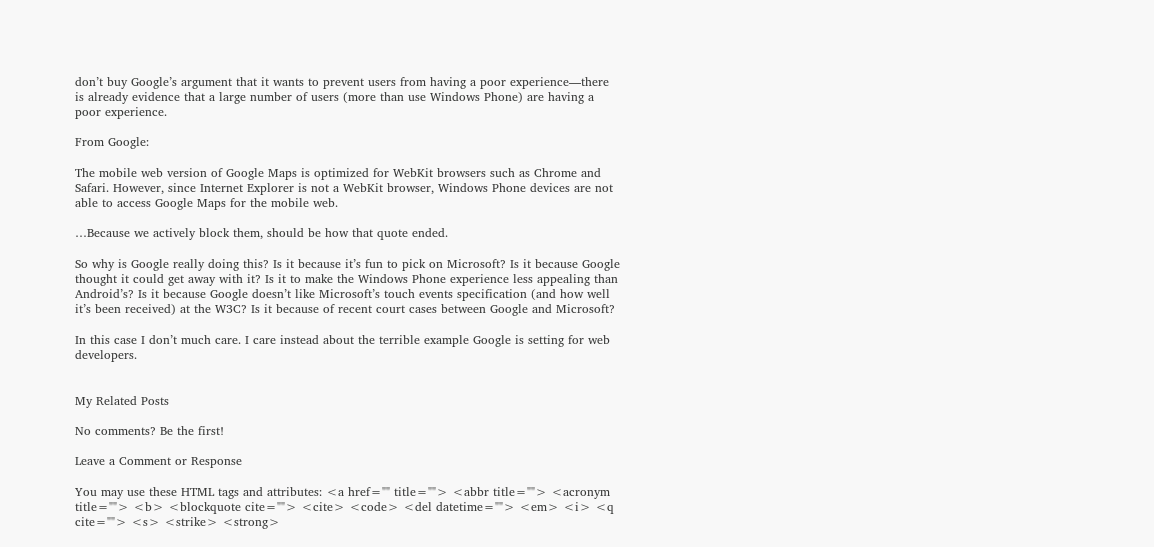don’t buy Google’s argument that it wants to prevent users from having a poor experience—there is already evidence that a large number of users (more than use Windows Phone) are having a poor experience.

From Google:

The mobile web version of Google Maps is optimized for WebKit browsers such as Chrome and Safari. However, since Internet Explorer is not a WebKit browser, Windows Phone devices are not able to access Google Maps for the mobile web.

…Because we actively block them, should be how that quote ended.

So why is Google really doing this? Is it because it’s fun to pick on Microsoft? Is it because Google thought it could get away with it? Is it to make the Windows Phone experience less appealing than Android’s? Is it because Google doesn’t like Microsoft’s touch events specification (and how well it’s been received) at the W3C? Is it because of recent court cases between Google and Microsoft?

In this case I don’t much care. I care instead about the terrible example Google is setting for web developers.


My Related Posts

No comments? Be the first!

Leave a Comment or Response

You may use these HTML tags and attributes: <a href="" title=""> <abbr title=""> <acronym title=""> <b> <blockquote cite=""> <cite> <code> <del datetime=""> <em> <i> <q cite=""> <s> <strike> <strong>